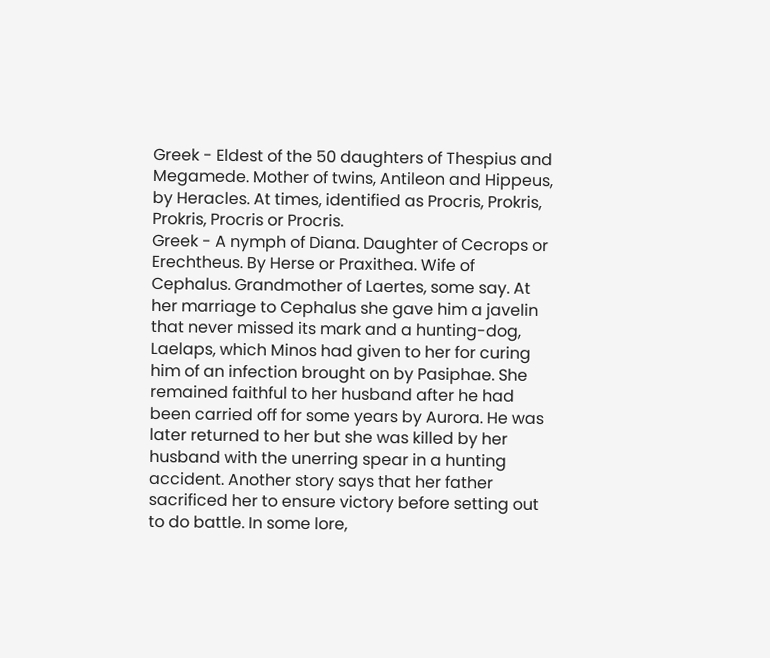Greek - Eldest of the 50 daughters of Thespius and Megamede. Mother of twins, Antileon and Hippeus, by Heracles. At times, identified as Procris, Prokris, Prokris, Procris or Procris.
Greek - A nymph of Diana. Daughter of Cecrops or Erechtheus. By Herse or Praxithea. Wife of Cephalus. Grandmother of Laertes, some say. At her marriage to Cephalus she gave him a javelin that never missed its mark and a hunting-dog, Laelaps, which Minos had given to her for curing him of an infection brought on by Pasiphae. She remained faithful to her husband after he had been carried off for some years by Aurora. He was later returned to her but she was killed by her husband with the unerring spear in a hunting accident. Another story says that her father sacrificed her to ensure victory before setting out to do battle. In some lore,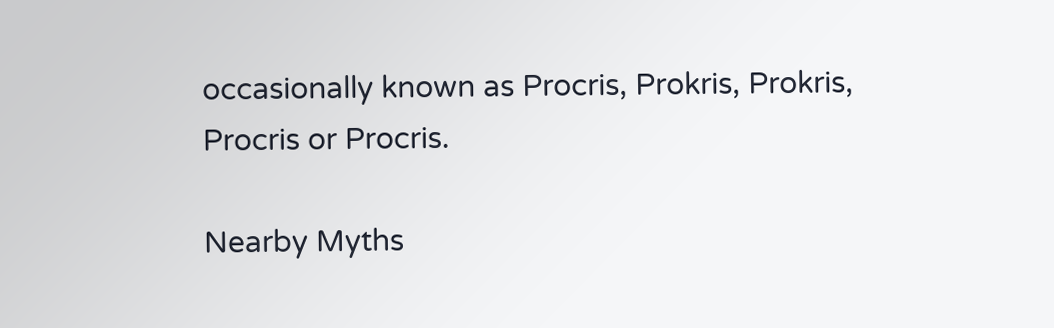occasionally known as Procris, Prokris, Prokris, Procris or Procris.

Nearby Myths